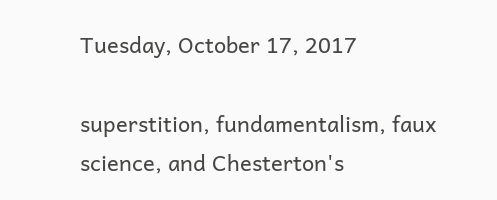Tuesday, October 17, 2017

superstition, fundamentalism, faux science, and Chesterton's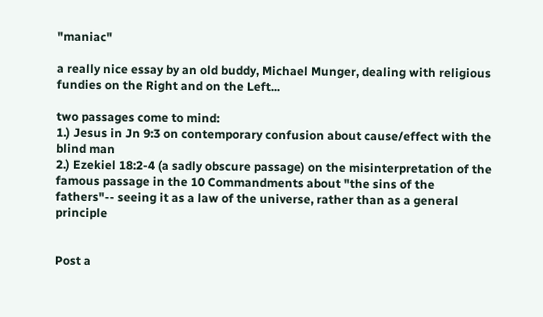"maniac"

a really nice essay by an old buddy, Michael Munger, dealing with religious fundies on the Right and on the Left...

two passages come to mind:
1.) Jesus in Jn 9:3 on contemporary confusion about cause/effect with the blind man
2.) Ezekiel 18:2-4 (a sadly obscure passage) on the misinterpretation of the famous passage in the 10 Commandments about "the sins of the fathers"-- seeing it as a law of the universe, rather than as a general principle


Post a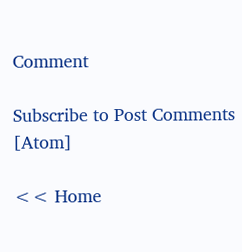Comment

Subscribe to Post Comments [Atom]

<< Home